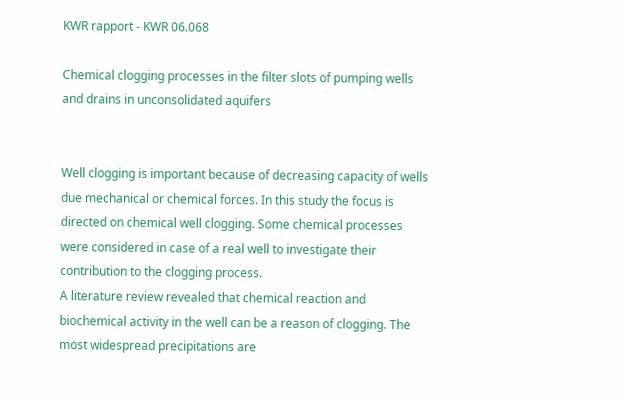KWR rapport - KWR 06.068

Chemical clogging processes in the filter slots of pumping wells and drains in unconsolidated aquifers


Well clogging is important because of decreasing capacity of wells due mechanical or chemical forces. In this study the focus is directed on chemical well clogging. Some chemical processes were considered in case of a real well to investigate their contribution to the clogging process.
A literature review revealed that chemical reaction and biochemical activity in the well can be a reason of clogging. The most widespread precipitations are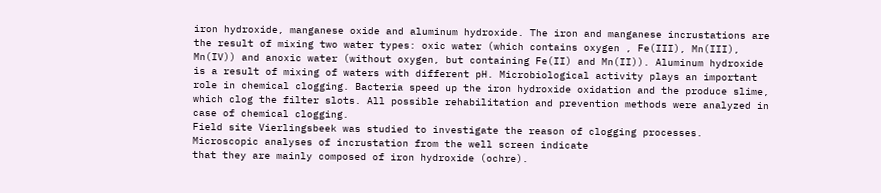iron hydroxide, manganese oxide and aluminum hydroxide. The iron and manganese incrustations are the result of mixing two water types: oxic water (which contains oxygen , Fe(III), Mn(III), Mn(IV)) and anoxic water (without oxygen, but containing Fe(II) and Mn(II)). Aluminum hydroxide is a result of mixing of waters with different pH. Microbiological activity plays an important role in chemical clogging. Bacteria speed up the iron hydroxide oxidation and the produce slime, which clog the filter slots. All possible rehabilitation and prevention methods were analyzed in case of chemical clogging.
Field site Vierlingsbeek was studied to investigate the reason of clogging processes. Microscopic analyses of incrustation from the well screen indicate
that they are mainly composed of iron hydroxide (ochre).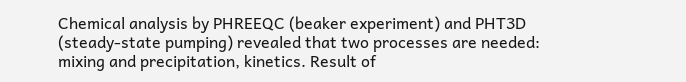Chemical analysis by PHREEQC (beaker experiment) and PHT3D (steady-state pumping) revealed that two processes are needed: mixing and precipitation, kinetics. Result of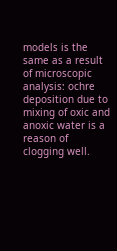models is the same as a result of microscopic analysis: ochre deposition due to mixing of oxic and anoxic water is a reason of clogging well.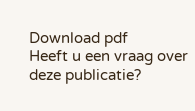Download pdf
Heeft u een vraag over deze publicatie?